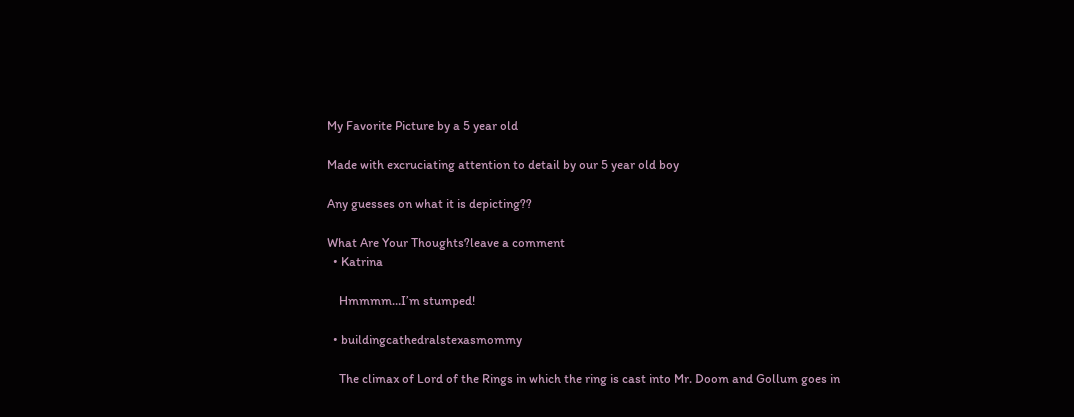My Favorite Picture by a 5 year old

Made with excruciating attention to detail by our 5 year old boy

Any guesses on what it is depicting??

What Are Your Thoughts?leave a comment
  • Katrina

    Hmmmm…I’m stumped!

  • buildingcathedralstexasmommy

    The climax of Lord of the Rings in which the ring is cast into Mr. Doom and Gollum goes in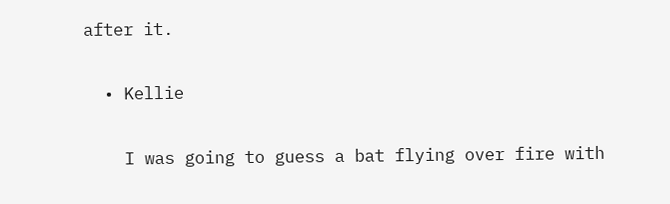after it.

  • Kellie

    I was going to guess a bat flying over fire with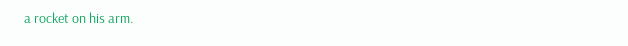a rocket on his arm.